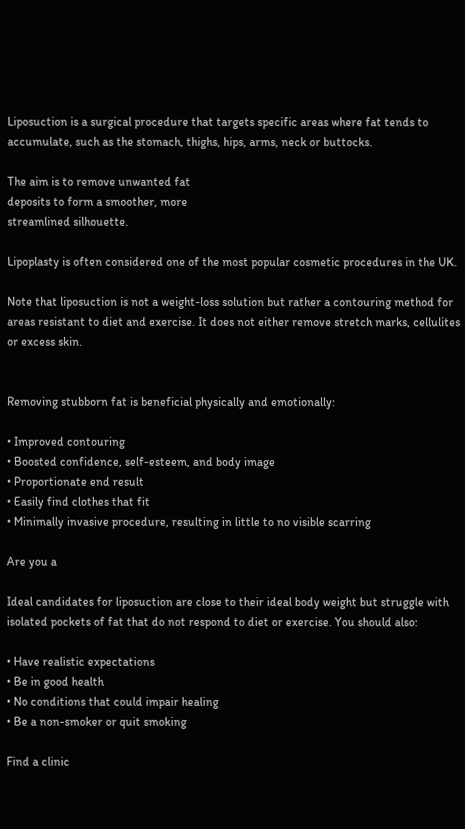Liposuction is a surgical procedure that targets specific areas where fat tends to accumulate, such as the stomach, thighs, hips, arms, neck or buttocks.

The aim is to remove unwanted fat
deposits to form a smoother, more
streamlined silhouette.

Lipoplasty is often considered one of the most popular cosmetic procedures in the UK.

Note that liposuction is not a weight-loss solution but rather a contouring method for areas resistant to diet and exercise. It does not either remove stretch marks, cellulites or excess skin.


Removing stubborn fat is beneficial physically and emotionally:

• Improved contouring
• Boosted confidence, self-esteem, and body image
• Proportionate end result
• Easily find clothes that fit
• Minimally invasive procedure, resulting in little to no visible scarring

Are you a

Ideal candidates for liposuction are close to their ideal body weight but struggle with isolated pockets of fat that do not respond to diet or exercise. You should also:

• Have realistic expectations
• Be in good health
• No conditions that could impair healing
• Be a non-smoker or quit smoking

Find a clinic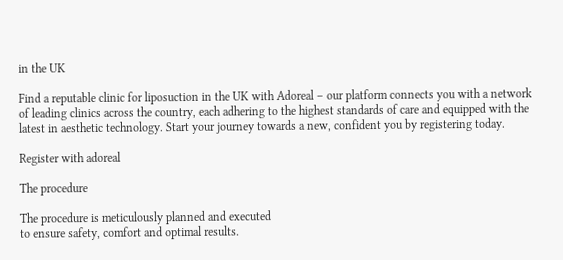in the UK

Find a reputable clinic for liposuction in the UK with Adoreal – our platform connects you with a network of leading clinics across the country, each adhering to the highest standards of care and equipped with the latest in aesthetic technology. Start your journey towards a new, confident you by registering today.

Register with adoreal

The procedure

The procedure is meticulously planned and executed
to ensure safety, comfort and optimal results.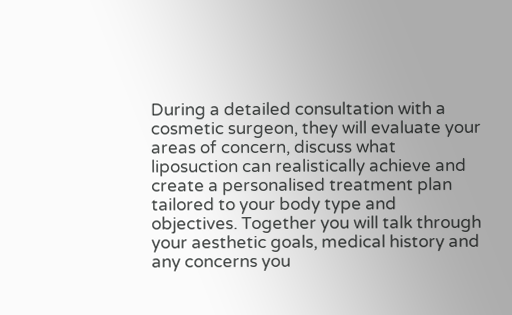During a detailed consultation with a cosmetic surgeon, they will evaluate your areas of concern, discuss what liposuction can realistically achieve and create a personalised treatment plan tailored to your body type and objectives. Together you will talk through your aesthetic goals, medical history and any concerns you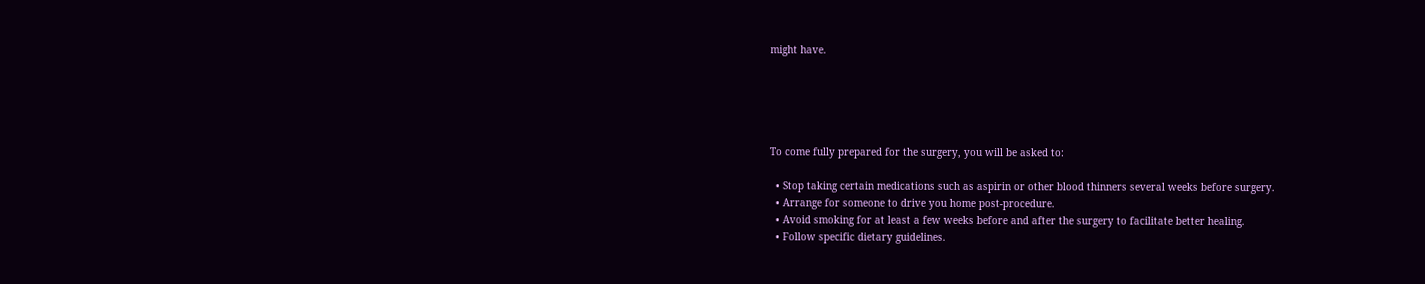might have.





To come fully prepared for the surgery, you will be asked to:

  • Stop taking certain medications such as aspirin or other blood thinners several weeks before surgery.
  • Arrange for someone to drive you home post-procedure.
  • Avoid smoking for at least a few weeks before and after the surgery to facilitate better healing.
  • Follow specific dietary guidelines.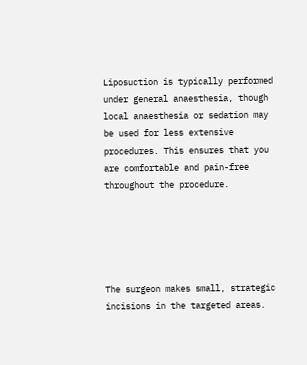Liposuction is typically performed under general anaesthesia, though local anaesthesia or sedation may be used for less extensive procedures. This ensures that you are comfortable and pain-free throughout the procedure.





The surgeon makes small, strategic incisions in the targeted areas.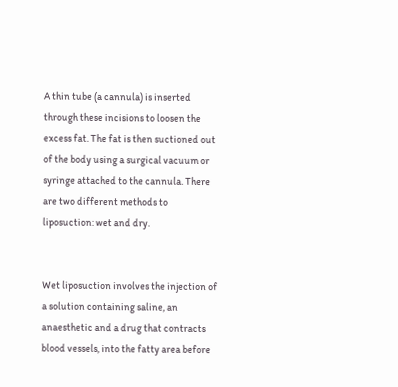A thin tube (a cannula) is inserted through these incisions to loosen the excess fat. The fat is then suctioned out of the body using a surgical vacuum or syringe attached to the cannula. There are two different methods to liposuction: wet and dry.


Wet liposuction involves the injection of a solution containing saline, an anaesthetic and a drug that contracts blood vessels, into the fatty area before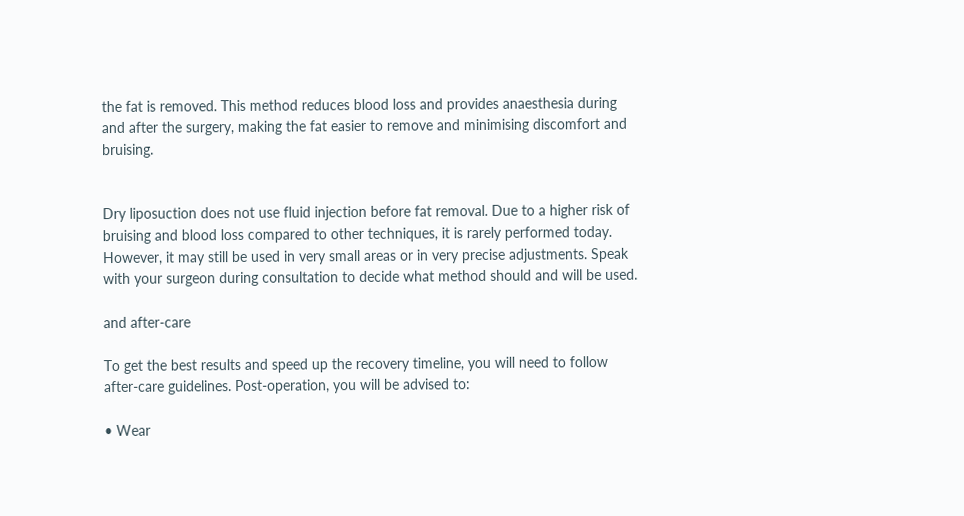the fat is removed. This method reduces blood loss and provides anaesthesia during and after the surgery, making the fat easier to remove and minimising discomfort and bruising.


Dry liposuction does not use fluid injection before fat removal. Due to a higher risk of bruising and blood loss compared to other techniques, it is rarely performed today. However, it may still be used in very small areas or in very precise adjustments. Speak with your surgeon during consultation to decide what method should and will be used.

and after-care

To get the best results and speed up the recovery timeline, you will need to follow after-care guidelines. Post-operation, you will be advised to:

• Wear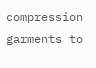compression garments to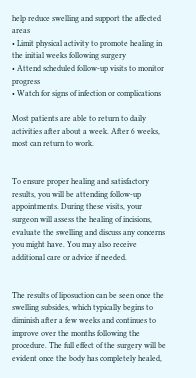help reduce swelling and support the affected areas
• Limit physical activity to promote healing in the initial weeks following surgery
• Attend scheduled follow-up visits to monitor progress
• Watch for signs of infection or complications

Most patients are able to return to daily activities after about a week. After 6 weeks, most can return to work.


To ensure proper healing and satisfactory results, you will be attending follow-up
appointments. During these visits, your surgeon will assess the healing of incisions, evaluate the swelling and discuss any concerns you might have. You may also receive additional care or advice if needed.


The results of liposuction can be seen once the swelling subsides, which typically begins to diminish after a few weeks and continues to improve over the months following the procedure. The full effect of the surgery will be evident once the body has completely healed,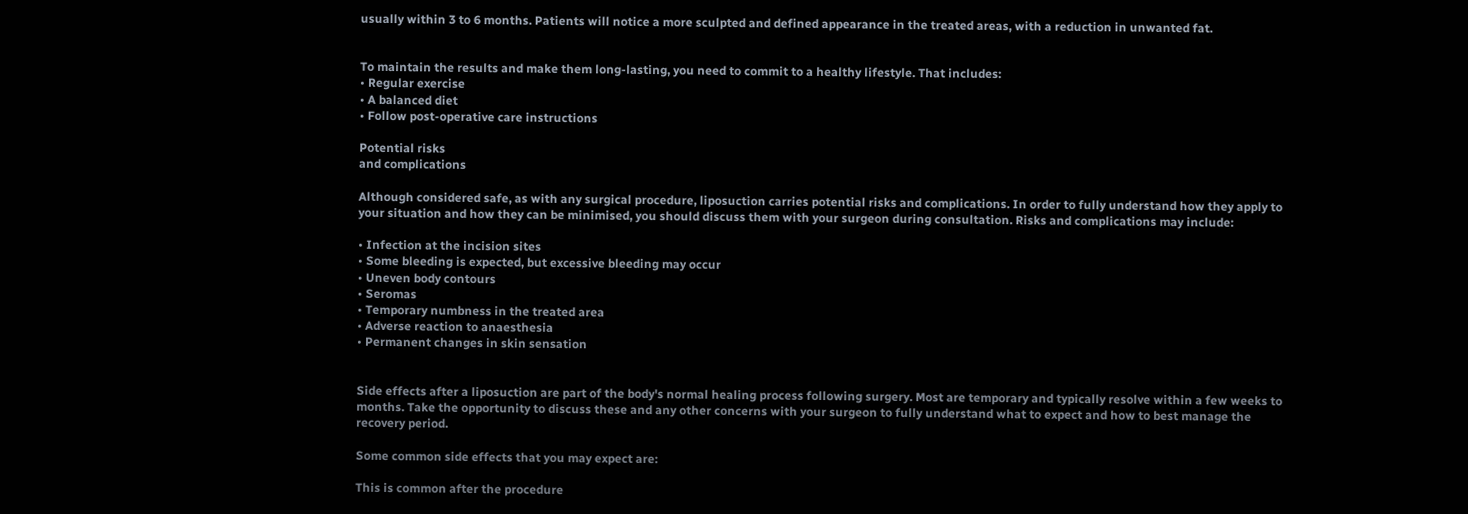usually within 3 to 6 months. Patients will notice a more sculpted and defined appearance in the treated areas, with a reduction in unwanted fat.


To maintain the results and make them long-lasting, you need to commit to a healthy lifestyle. That includes:
• Regular exercise
• A balanced diet
• Follow post-operative care instructions

Potential risks
and complications

Although considered safe, as with any surgical procedure, liposuction carries potential risks and complications. In order to fully understand how they apply to your situation and how they can be minimised, you should discuss them with your surgeon during consultation. Risks and complications may include:

• Infection at the incision sites
• Some bleeding is expected, but excessive bleeding may occur
• Uneven body contours
• Seromas
• Temporary numbness in the treated area
• Adverse reaction to anaesthesia
• Permanent changes in skin sensation


Side effects after a liposuction are part of the body's normal healing process following surgery. Most are temporary and typically resolve within a few weeks to months. Take the opportunity to discuss these and any other concerns with your surgeon to fully understand what to expect and how to best manage the recovery period.

Some common side effects that you may expect are:

This is common after the procedure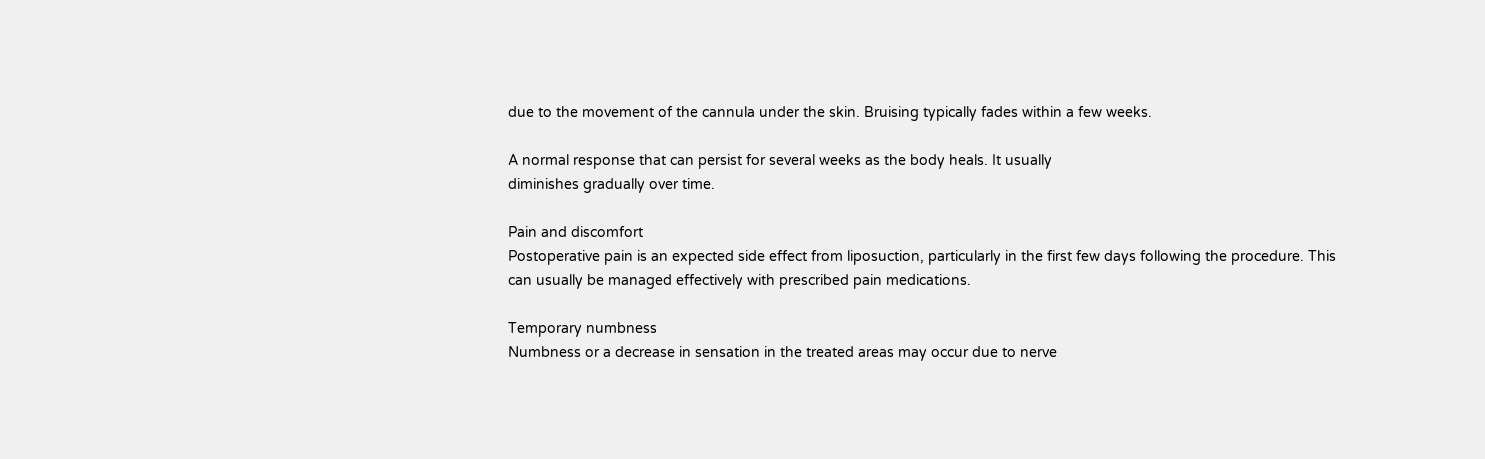due to the movement of the cannula under the skin. Bruising typically fades within a few weeks.

A normal response that can persist for several weeks as the body heals. It usually
diminishes gradually over time.

Pain and discomfort
Postoperative pain is an expected side effect from liposuction, particularly in the first few days following the procedure. This can usually be managed effectively with prescribed pain medications.

Temporary numbness
Numbness or a decrease in sensation in the treated areas may occur due to nerve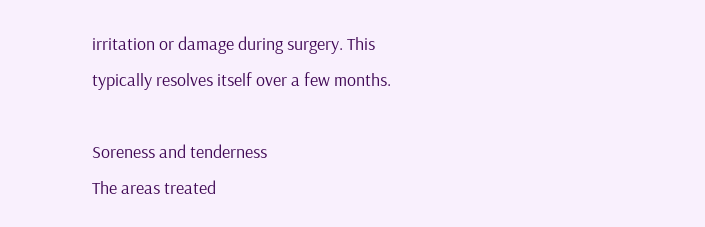irritation or damage during surgery. This typically resolves itself over a few months.

Soreness and tenderness
The areas treated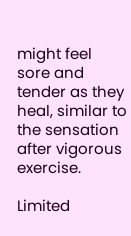might feel sore and tender as they heal, similar to the sensation after vigorous exercise.

Limited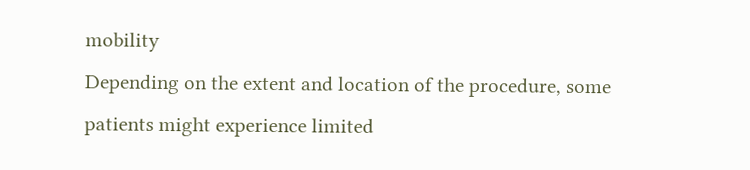mobility
Depending on the extent and location of the procedure, some patients might experience limited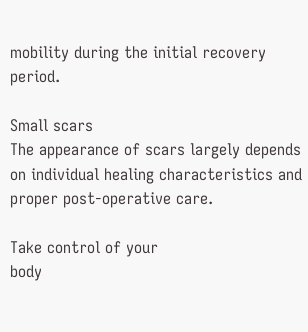mobility during the initial recovery period.

Small scars
The appearance of scars largely depends on individual healing characteristics and proper post-operative care.

Take control of your
body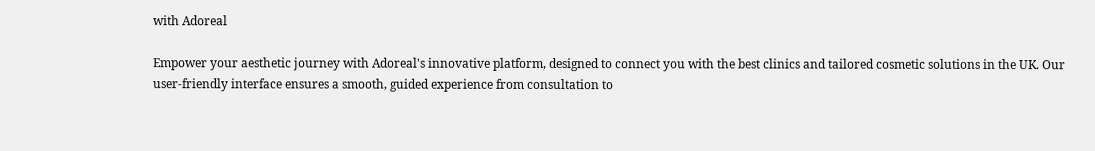with Adoreal

Empower your aesthetic journey with Adoreal's innovative platform, designed to connect you with the best clinics and tailored cosmetic solutions in the UK. Our user-friendly interface ensures a smooth, guided experience from consultation to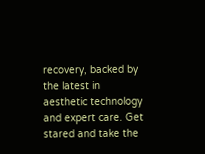recovery, backed by the latest in aesthetic technology and expert care. Get stared and take the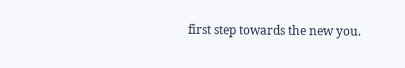first step towards the new you.